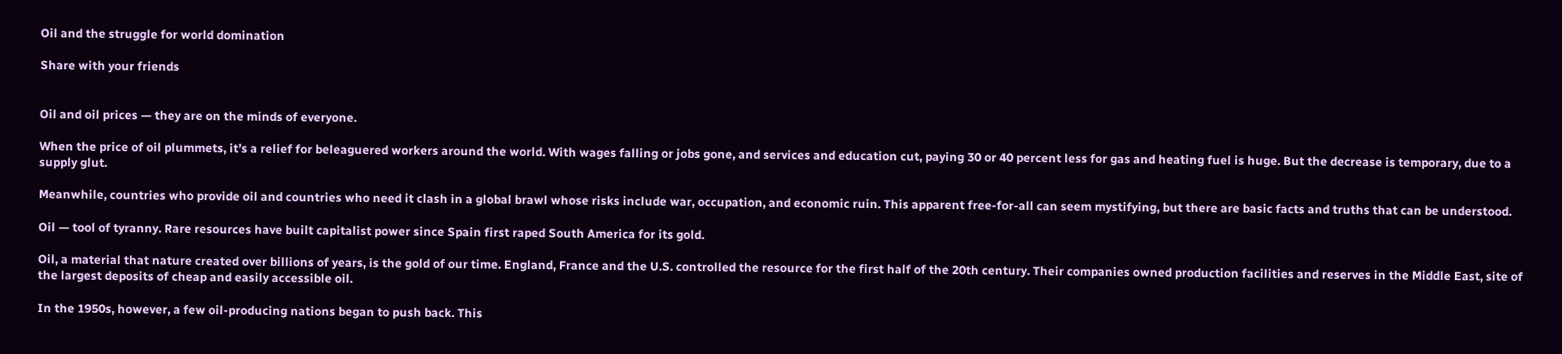Oil and the struggle for world domination

Share with your friends


Oil and oil prices — they are on the minds of everyone.

When the price of oil plummets, it’s a relief for beleaguered workers around the world. With wages falling or jobs gone, and services and education cut, paying 30 or 40 percent less for gas and heating fuel is huge. But the decrease is temporary, due to a supply glut.

Meanwhile, countries who provide oil and countries who need it clash in a global brawl whose risks include war, occupation, and economic ruin. This apparent free-for-all can seem mystifying, but there are basic facts and truths that can be understood.

Oil — tool of tyranny. Rare resources have built capitalist power since Spain first raped South America for its gold.

Oil, a material that nature created over billions of years, is the gold of our time. England, France and the U.S. controlled the resource for the first half of the 20th century. Their companies owned production facilities and reserves in the Middle East, site of the largest deposits of cheap and easily accessible oil.

In the 1950s, however, a few oil-producing nations began to push back. This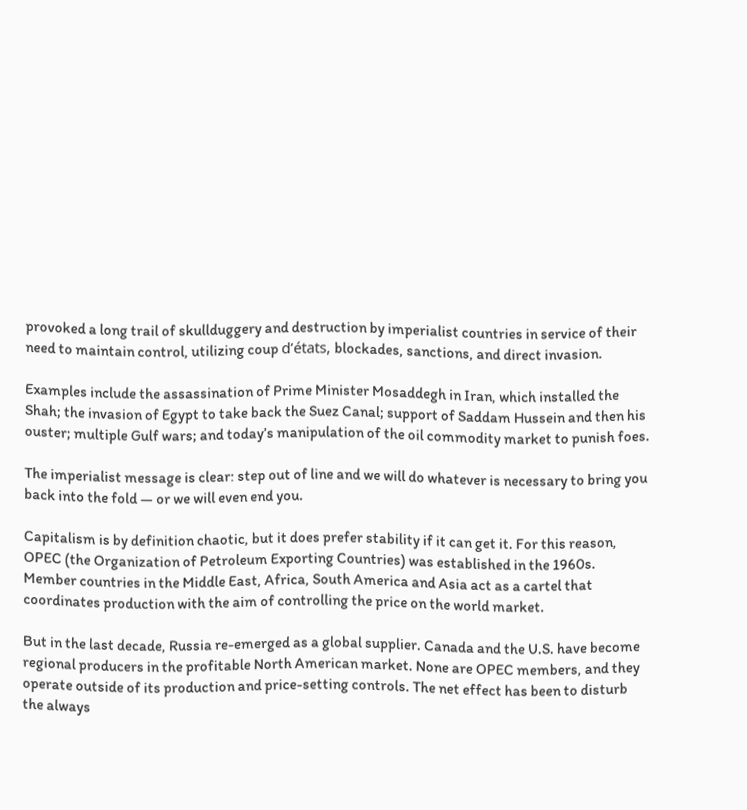provoked a long trail of skullduggery and destruction by imperialist countries in service of their need to maintain control, utilizing coup d’états, blockades, sanctions, and direct invasion.

Examples include the assassination of Prime Minister Mosaddegh in Iran, which installed the Shah; the invasion of Egypt to take back the Suez Canal; support of Saddam Hussein and then his ouster; multiple Gulf wars; and today’s manipulation of the oil commodity market to punish foes.

The imperialist message is clear: step out of line and we will do whatever is necessary to bring you back into the fold — or we will even end you.

Capitalism is by definition chaotic, but it does prefer stability if it can get it. For this reason, OPEC (the Organization of Petroleum Exporting Countries) was established in the 1960s. Member countries in the Middle East, Africa, South America and Asia act as a cartel that coordinates production with the aim of controlling the price on the world market.

But in the last decade, Russia re-emerged as a global supplier. Canada and the U.S. have become regional producers in the profitable North American market. None are OPEC members, and they operate outside of its production and price-setting controls. The net effect has been to disturb the always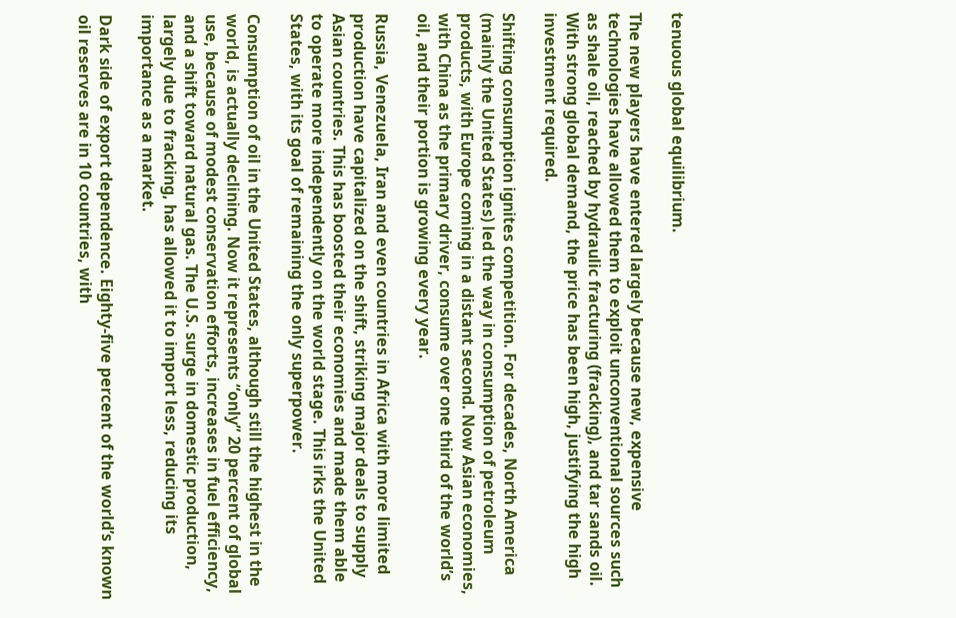tenuous global equilibrium.

The new players have entered largely because new, expensive technologies have allowed them to exploit unconventional sources such as shale oil, reached by hydraulic fracturing (fracking), and tar sands oil. With strong global demand, the price has been high, justifying the high investment required.

Shifting consumption ignites competition. For decades, North America (mainly the United States) led the way in consumption of petroleum products, with Europe coming in a distant second. Now Asian economies, with China as the primary driver, consume over one third of the world’s oil, and their portion is growing every year.

Russia, Venezuela, Iran and even countries in Africa with more limited production have capitalized on the shift, striking major deals to supply Asian countries. This has boosted their economies and made them able to operate more independently on the world stage. This irks the United States, with its goal of remaining the only superpower.

Consumption of oil in the United States, although still the highest in the world, is actually declining. Now it represents “only” 20 percent of global use, because of modest conservation efforts, increases in fuel efficiency, and a shift toward natural gas. The U.S. surge in domestic production, largely due to fracking, has allowed it to import less, reducing its importance as a market.

Dark side of export dependence. Eighty-five percent of the world’s known oil reserves are in 10 countries, with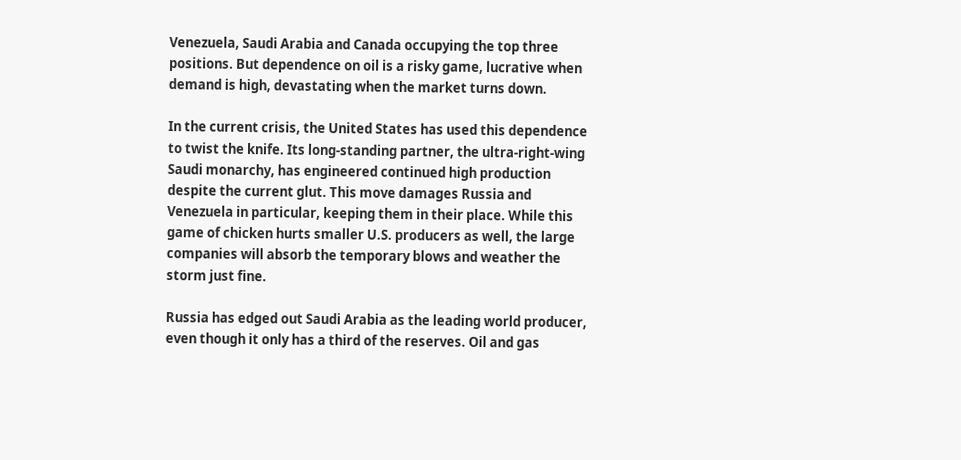Venezuela, Saudi Arabia and Canada occupying the top three positions. But dependence on oil is a risky game, lucrative when demand is high, devastating when the market turns down.

In the current crisis, the United States has used this dependence to twist the knife. Its long-standing partner, the ultra-right-wing Saudi monarchy, has engineered continued high production despite the current glut. This move damages Russia and Venezuela in particular, keeping them in their place. While this game of chicken hurts smaller U.S. producers as well, the large companies will absorb the temporary blows and weather the storm just fine.

Russia has edged out Saudi Arabia as the leading world producer, even though it only has a third of the reserves. Oil and gas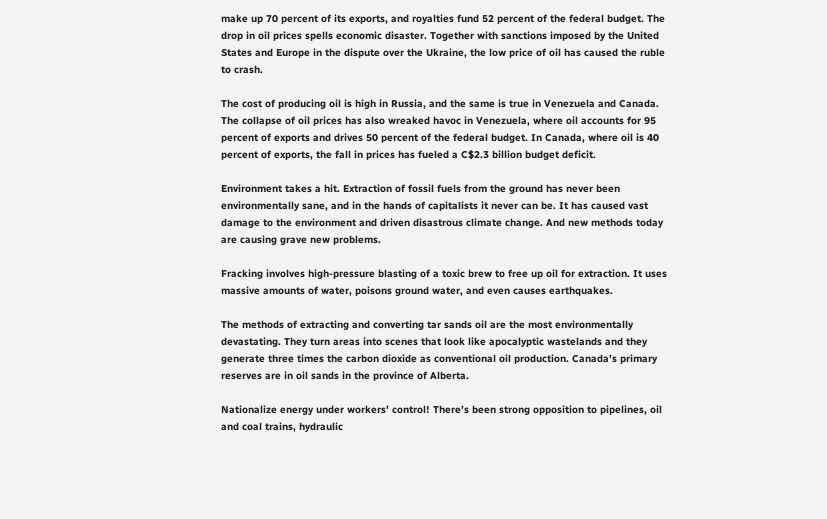make up 70 percent of its exports, and royalties fund 52 percent of the federal budget. The drop in oil prices spells economic disaster. Together with sanctions imposed by the United States and Europe in the dispute over the Ukraine, the low price of oil has caused the ruble to crash.

The cost of producing oil is high in Russia, and the same is true in Venezuela and Canada. The collapse of oil prices has also wreaked havoc in Venezuela, where oil accounts for 95 percent of exports and drives 50 percent of the federal budget. In Canada, where oil is 40 percent of exports, the fall in prices has fueled a C$2.3 billion budget deficit.

Environment takes a hit. Extraction of fossil fuels from the ground has never been environmentally sane, and in the hands of capitalists it never can be. It has caused vast damage to the environment and driven disastrous climate change. And new methods today are causing grave new problems.

Fracking involves high-pressure blasting of a toxic brew to free up oil for extraction. It uses massive amounts of water, poisons ground water, and even causes earthquakes.

The methods of extracting and converting tar sands oil are the most environmentally devastating. They turn areas into scenes that look like apocalyptic wastelands and they generate three times the carbon dioxide as conventional oil production. Canada’s primary reserves are in oil sands in the province of Alberta.

Nationalize energy under workers’ control! There’s been strong opposition to pipelines, oil and coal trains, hydraulic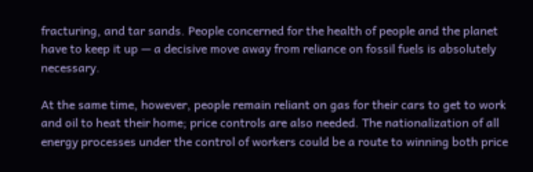fracturing, and tar sands. People concerned for the health of people and the planet have to keep it up — a decisive move away from reliance on fossil fuels is absolutely necessary.

At the same time, however, people remain reliant on gas for their cars to get to work and oil to heat their home; price controls are also needed. The nationalization of all energy processes under the control of workers could be a route to winning both price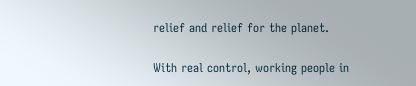relief and relief for the planet.

With real control, working people in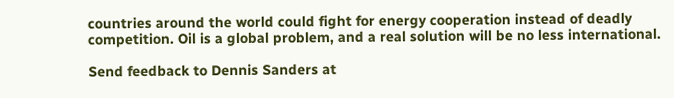countries around the world could fight for energy cooperation instead of deadly competition. Oil is a global problem, and a real solution will be no less international.

Send feedback to Dennis Sanders at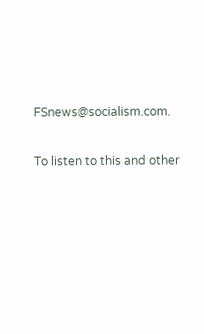FSnews@socialism.com.

To listen to this and other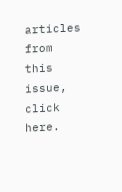articles from this issue, click here.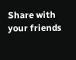Share with your friends